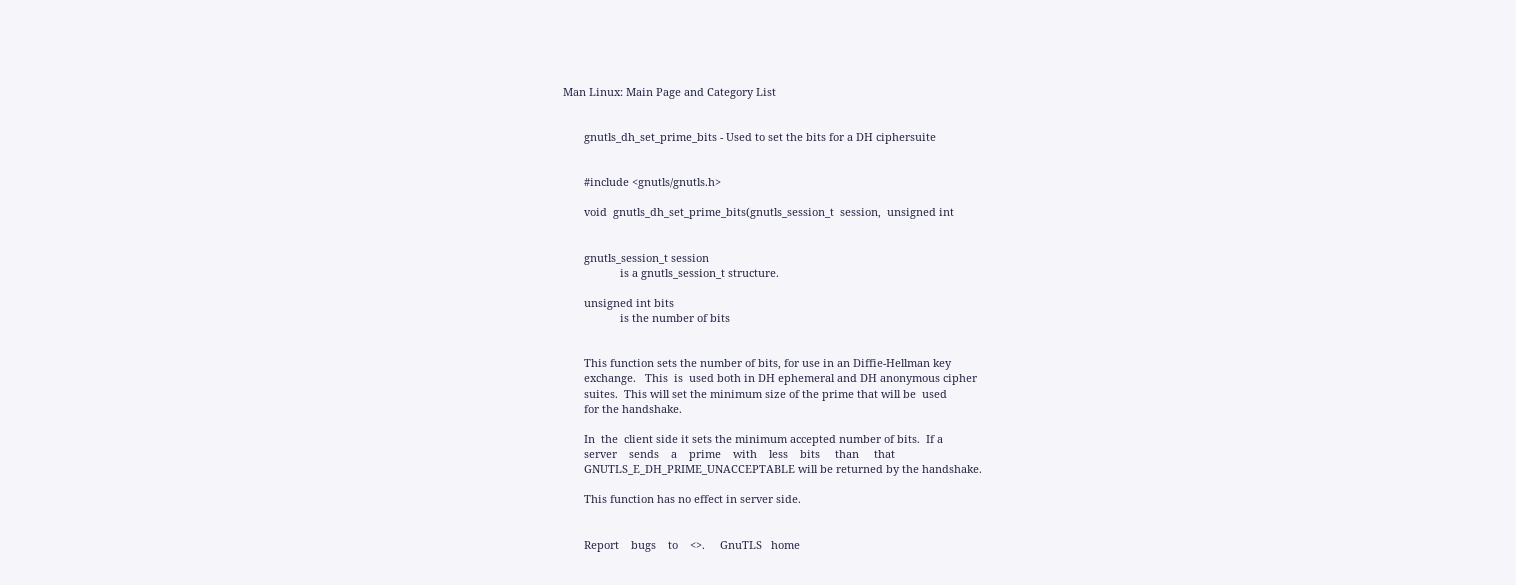Man Linux: Main Page and Category List


       gnutls_dh_set_prime_bits - Used to set the bits for a DH ciphersuite


       #include <gnutls/gnutls.h>

       void  gnutls_dh_set_prime_bits(gnutls_session_t  session,  unsigned int


       gnutls_session_t session
                   is a gnutls_session_t structure.

       unsigned int bits
                   is the number of bits


       This function sets the number of bits, for use in an Diffie-Hellman key
       exchange.   This  is  used both in DH ephemeral and DH anonymous cipher
       suites.  This will set the minimum size of the prime that will be  used
       for the handshake.

       In  the  client side it sets the minimum accepted number of bits.  If a
       server    sends    a    prime    with    less    bits     than     that
       GNUTLS_E_DH_PRIME_UNACCEPTABLE will be returned by the handshake.

       This function has no effect in server side.


       Report    bugs    to    <>.     GnuTLS   home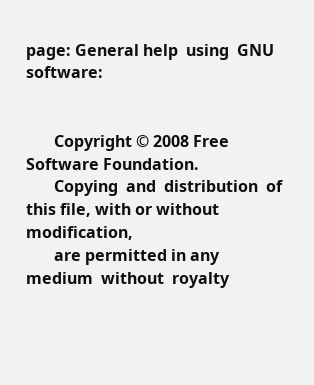page: General help  using  GNU  software:


       Copyright © 2008 Free Software Foundation.
       Copying  and  distribution  of this file, with or without modification,
       are permitted in any medium  without  royalty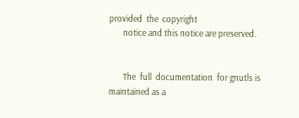provided  the  copyright
       notice and this notice are preserved.


       The  full  documentation  for gnutls is maintained as a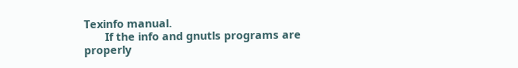Texinfo manual.
       If the info and gnutls programs are properly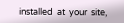installed  at  your  site,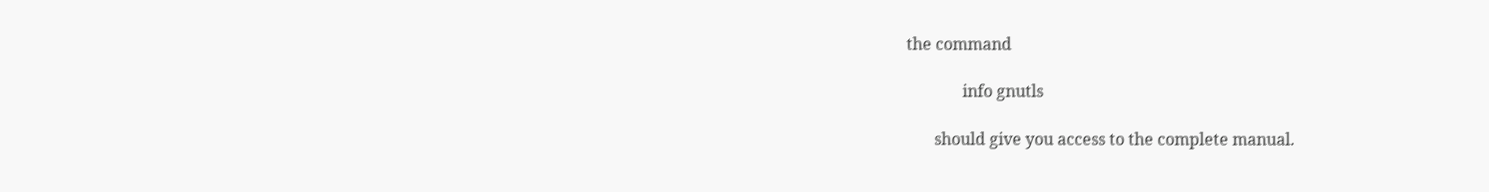the command

              info gnutls

       should give you access to the complete manual.